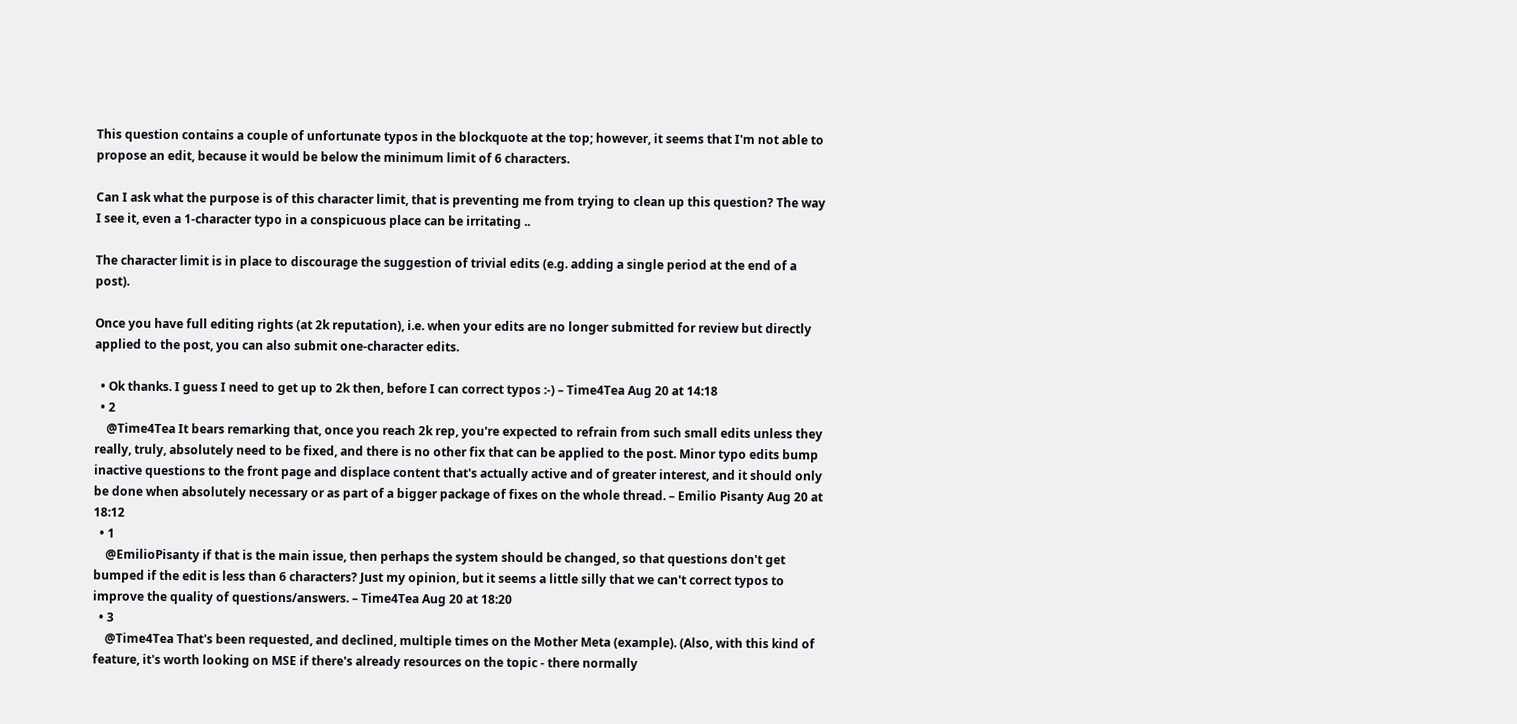This question contains a couple of unfortunate typos in the blockquote at the top; however, it seems that I'm not able to propose an edit, because it would be below the minimum limit of 6 characters.

Can I ask what the purpose is of this character limit, that is preventing me from trying to clean up this question? The way I see it, even a 1-character typo in a conspicuous place can be irritating ..

The character limit is in place to discourage the suggestion of trivial edits (e.g. adding a single period at the end of a post).

Once you have full editing rights (at 2k reputation), i.e. when your edits are no longer submitted for review but directly applied to the post, you can also submit one-character edits.

  • Ok thanks. I guess I need to get up to 2k then, before I can correct typos :-) – Time4Tea Aug 20 at 14:18
  • 2
    @Time4Tea It bears remarking that, once you reach 2k rep, you're expected to refrain from such small edits unless they really, truly, absolutely need to be fixed, and there is no other fix that can be applied to the post. Minor typo edits bump inactive questions to the front page and displace content that's actually active and of greater interest, and it should only be done when absolutely necessary or as part of a bigger package of fixes on the whole thread. – Emilio Pisanty Aug 20 at 18:12
  • 1
    @EmilioPisanty if that is the main issue, then perhaps the system should be changed, so that questions don't get bumped if the edit is less than 6 characters? Just my opinion, but it seems a little silly that we can't correct typos to improve the quality of questions/answers. – Time4Tea Aug 20 at 18:20
  • 3
    @Time4Tea That's been requested, and declined, multiple times on the Mother Meta (example). (Also, with this kind of feature, it's worth looking on MSE if there's already resources on the topic - there normally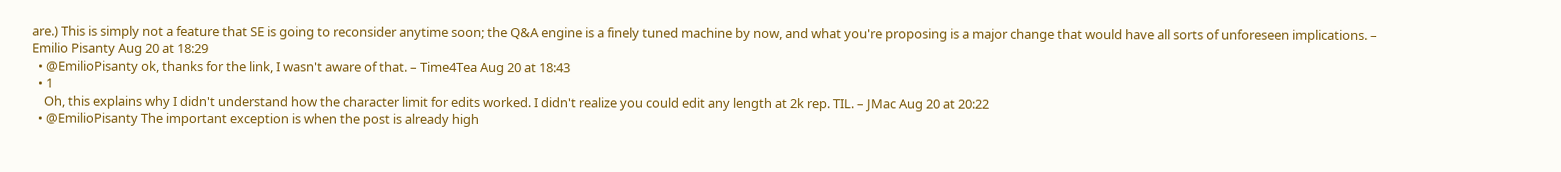are.) This is simply not a feature that SE is going to reconsider anytime soon; the Q&A engine is a finely tuned machine by now, and what you're proposing is a major change that would have all sorts of unforeseen implications. – Emilio Pisanty Aug 20 at 18:29
  • @EmilioPisanty ok, thanks for the link, I wasn't aware of that. – Time4Tea Aug 20 at 18:43
  • 1
    Oh, this explains why I didn't understand how the character limit for edits worked. I didn't realize you could edit any length at 2k rep. TIL. – JMac Aug 20 at 20:22
  • @EmilioPisanty The important exception is when the post is already high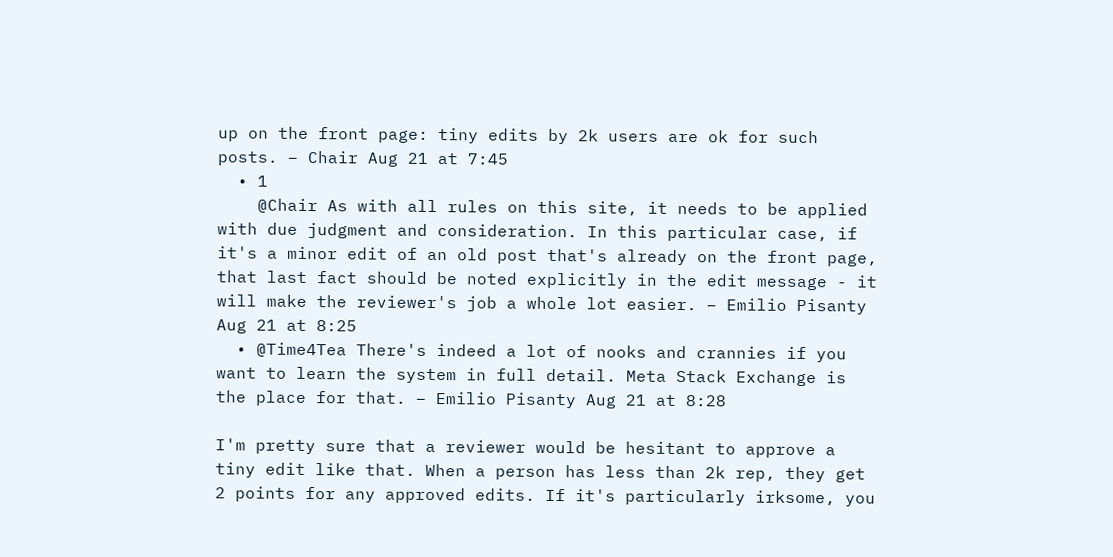up on the front page: tiny edits by 2k users are ok for such posts. – Chair Aug 21 at 7:45
  • 1
    @Chair As with all rules on this site, it needs to be applied with due judgment and consideration. In this particular case, if it's a minor edit of an old post that's already on the front page, that last fact should be noted explicitly in the edit message - it will make the reviewer's job a whole lot easier. – Emilio Pisanty Aug 21 at 8:25
  • @Time4Tea There's indeed a lot of nooks and crannies if you want to learn the system in full detail. Meta Stack Exchange is the place for that. – Emilio Pisanty Aug 21 at 8:28

I'm pretty sure that a reviewer would be hesitant to approve a tiny edit like that. When a person has less than 2k rep, they get 2 points for any approved edits. If it's particularly irksome, you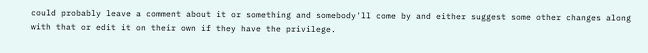could probably leave a comment about it or something and somebody'll come by and either suggest some other changes along with that or edit it on their own if they have the privilege.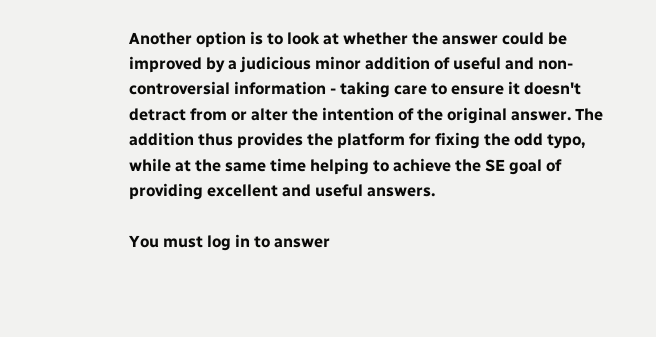Another option is to look at whether the answer could be improved by a judicious minor addition of useful and non-controversial information - taking care to ensure it doesn't detract from or alter the intention of the original answer. The addition thus provides the platform for fixing the odd typo, while at the same time helping to achieve the SE goal of providing excellent and useful answers.

You must log in to answer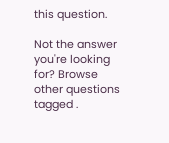this question.

Not the answer you're looking for? Browse other questions tagged .